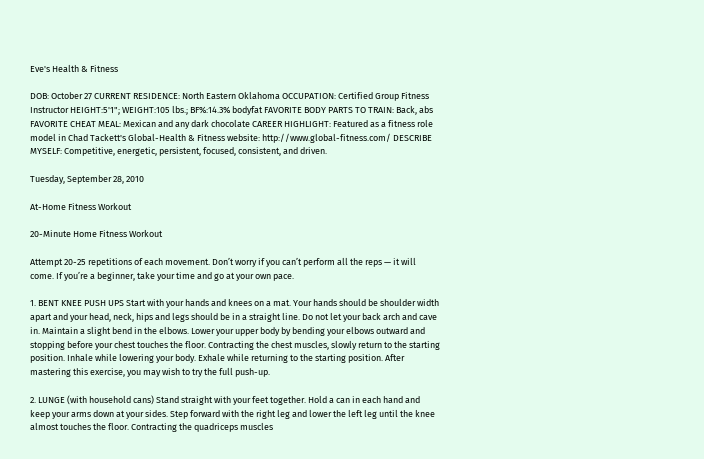Eve's Health & Fitness

DOB: October 27 CURRENT RESIDENCE: North Eastern Oklahoma OCCUPATION: Certified Group Fitness Instructor HEIGHT:5'1"; WEIGHT:105 lbs.; BF%:14.3% bodyfat FAVORITE BODY PARTS TO TRAIN: Back, abs FAVORITE CHEAT MEAL: Mexican and any dark chocolate CAREER HIGHLIGHT: Featured as a fitness role model in Chad Tackett's Global-Health & Fitness website: http://www.global-fitness.com/ DESCRIBE MYSELF: Competitive, energetic, persistent, focused, consistent, and driven.

Tuesday, September 28, 2010

At-Home Fitness Workout

20-Minute Home Fitness Workout

Attempt 20-25 repetitions of each movement. Don’t worry if you can’t perform all the reps — it will come. If you’re a beginner, take your time and go at your own pace.

1. BENT KNEE PUSH UPS Start with your hands and knees on a mat. Your hands should be shoulder width apart and your head, neck, hips and legs should be in a straight line. Do not let your back arch and cave in. Maintain a slight bend in the elbows. Lower your upper body by bending your elbows outward and stopping before your chest touches the floor. Contracting the chest muscles, slowly return to the starting position. Inhale while lowering your body. Exhale while returning to the starting position. After mastering this exercise, you may wish to try the full push-up.

2. LUNGE (with household cans) Stand straight with your feet together. Hold a can in each hand and keep your arms down at your sides. Step forward with the right leg and lower the left leg until the knee almost touches the floor. Contracting the quadriceps muscles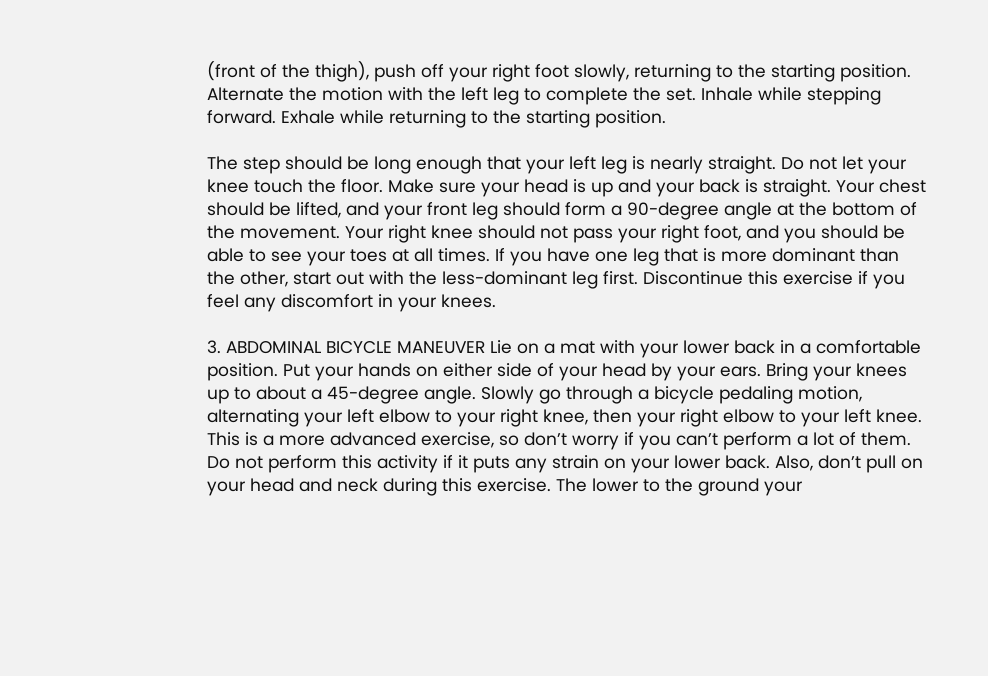(front of the thigh), push off your right foot slowly, returning to the starting position. Alternate the motion with the left leg to complete the set. Inhale while stepping forward. Exhale while returning to the starting position.

The step should be long enough that your left leg is nearly straight. Do not let your knee touch the floor. Make sure your head is up and your back is straight. Your chest should be lifted, and your front leg should form a 90-degree angle at the bottom of the movement. Your right knee should not pass your right foot, and you should be able to see your toes at all times. If you have one leg that is more dominant than the other, start out with the less-dominant leg first. Discontinue this exercise if you feel any discomfort in your knees.

3. ABDOMINAL BICYCLE MANEUVER Lie on a mat with your lower back in a comfortable position. Put your hands on either side of your head by your ears. Bring your knees up to about a 45-degree angle. Slowly go through a bicycle pedaling motion, alternating your left elbow to your right knee, then your right elbow to your left knee. This is a more advanced exercise, so don’t worry if you can’t perform a lot of them. Do not perform this activity if it puts any strain on your lower back. Also, don’t pull on your head and neck during this exercise. The lower to the ground your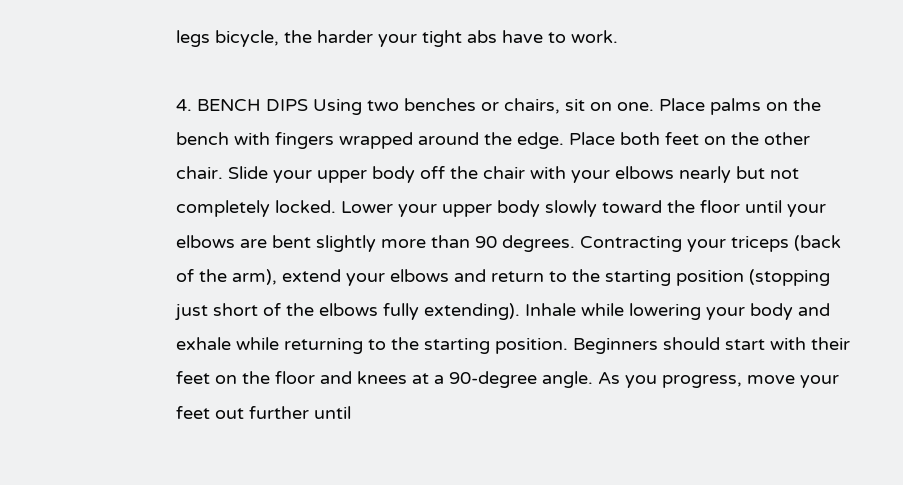legs bicycle, the harder your tight abs have to work.

4. BENCH DIPS Using two benches or chairs, sit on one. Place palms on the bench with fingers wrapped around the edge. Place both feet on the other chair. Slide your upper body off the chair with your elbows nearly but not completely locked. Lower your upper body slowly toward the floor until your elbows are bent slightly more than 90 degrees. Contracting your triceps (back of the arm), extend your elbows and return to the starting position (stopping just short of the elbows fully extending). Inhale while lowering your body and exhale while returning to the starting position. Beginners should start with their feet on the floor and knees at a 90-degree angle. As you progress, move your feet out further until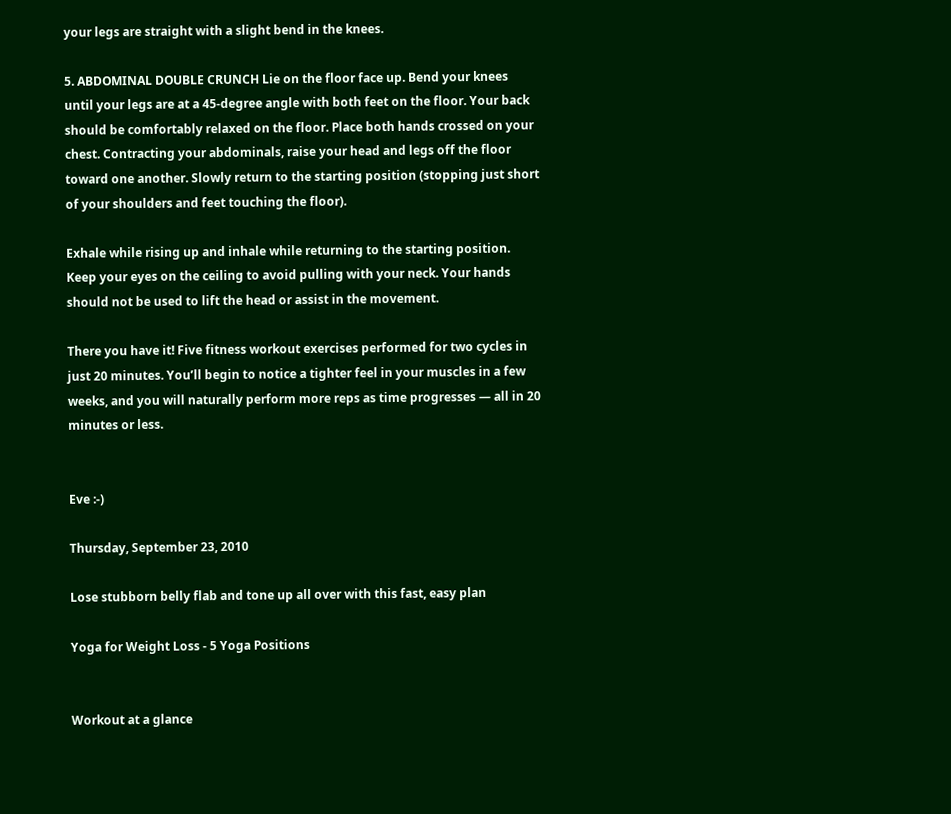your legs are straight with a slight bend in the knees.

5. ABDOMINAL DOUBLE CRUNCH Lie on the floor face up. Bend your knees until your legs are at a 45-degree angle with both feet on the floor. Your back should be comfortably relaxed on the floor. Place both hands crossed on your chest. Contracting your abdominals, raise your head and legs off the floor toward one another. Slowly return to the starting position (stopping just short of your shoulders and feet touching the floor).

Exhale while rising up and inhale while returning to the starting position. Keep your eyes on the ceiling to avoid pulling with your neck. Your hands should not be used to lift the head or assist in the movement.

There you have it! Five fitness workout exercises performed for two cycles in just 20 minutes. You’ll begin to notice a tighter feel in your muscles in a few weeks, and you will naturally perform more reps as time progresses — all in 20 minutes or less.


Eve :-)

Thursday, September 23, 2010

Lose stubborn belly flab and tone up all over with this fast, easy plan

Yoga for Weight Loss - 5 Yoga Positions


Workout at a glance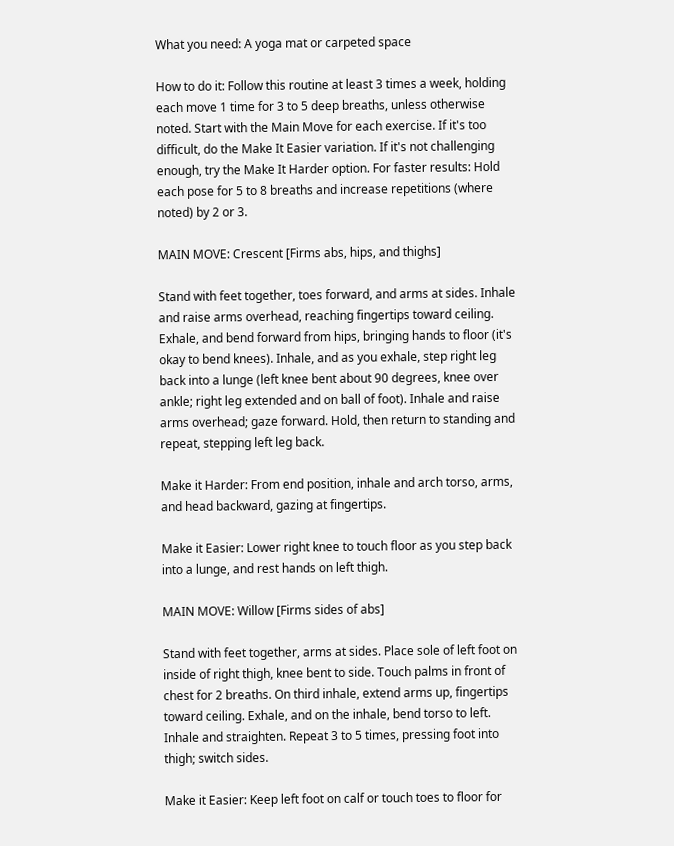What you need: A yoga mat or carpeted space

How to do it: Follow this routine at least 3 times a week, holding each move 1 time for 3 to 5 deep breaths, unless otherwise noted. Start with the Main Move for each exercise. If it's too difficult, do the Make It Easier variation. If it's not challenging enough, try the Make It Harder option. For faster results: Hold each pose for 5 to 8 breaths and increase repetitions (where noted) by 2 or 3.

MAIN MOVE: Crescent [Firms abs, hips, and thighs]

Stand with feet together, toes forward, and arms at sides. Inhale and raise arms overhead, reaching fingertips toward ceiling. Exhale, and bend forward from hips, bringing hands to floor (it's okay to bend knees). Inhale, and as you exhale, step right leg back into a lunge (left knee bent about 90 degrees, knee over ankle; right leg extended and on ball of foot). Inhale and raise arms overhead; gaze forward. Hold, then return to standing and repeat, stepping left leg back.

Make it Harder: From end position, inhale and arch torso, arms, and head backward, gazing at fingertips.

Make it Easier: Lower right knee to touch floor as you step back into a lunge, and rest hands on left thigh.

MAIN MOVE: Willow [Firms sides of abs]

Stand with feet together, arms at sides. Place sole of left foot on inside of right thigh, knee bent to side. Touch palms in front of chest for 2 breaths. On third inhale, extend arms up, fingertips toward ceiling. Exhale, and on the inhale, bend torso to left. Inhale and straighten. Repeat 3 to 5 times, pressing foot into thigh; switch sides.

Make it Easier: Keep left foot on calf or touch toes to floor for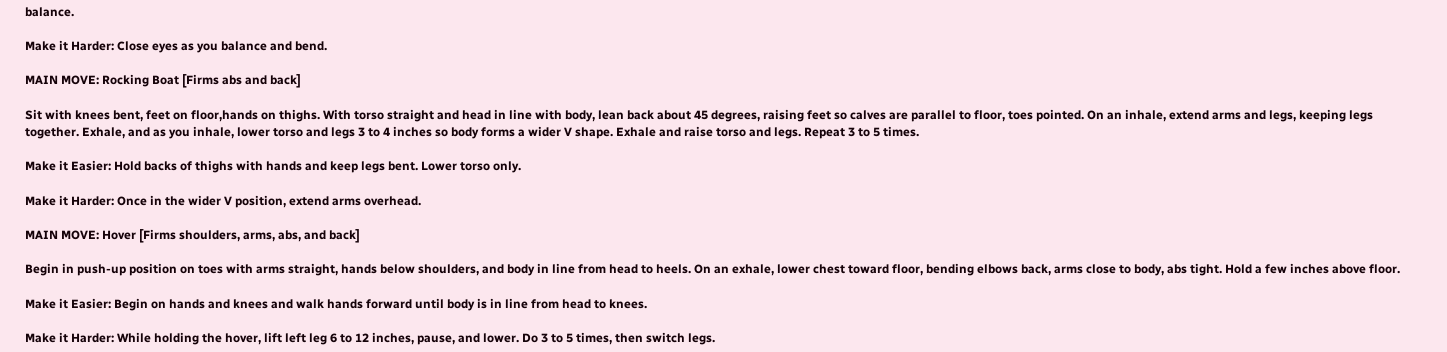balance.

Make it Harder: Close eyes as you balance and bend.

MAIN MOVE: Rocking Boat [Firms abs and back]

Sit with knees bent, feet on floor,hands on thighs. With torso straight and head in line with body, lean back about 45 degrees, raising feet so calves are parallel to floor, toes pointed. On an inhale, extend arms and legs, keeping legs together. Exhale, and as you inhale, lower torso and legs 3 to 4 inches so body forms a wider V shape. Exhale and raise torso and legs. Repeat 3 to 5 times.

Make it Easier: Hold backs of thighs with hands and keep legs bent. Lower torso only.

Make it Harder: Once in the wider V position, extend arms overhead.

MAIN MOVE: Hover [Firms shoulders, arms, abs, and back]

Begin in push-up position on toes with arms straight, hands below shoulders, and body in line from head to heels. On an exhale, lower chest toward floor, bending elbows back, arms close to body, abs tight. Hold a few inches above floor.

Make it Easier: Begin on hands and knees and walk hands forward until body is in line from head to knees.

Make it Harder: While holding the hover, lift left leg 6 to 12 inches, pause, and lower. Do 3 to 5 times, then switch legs.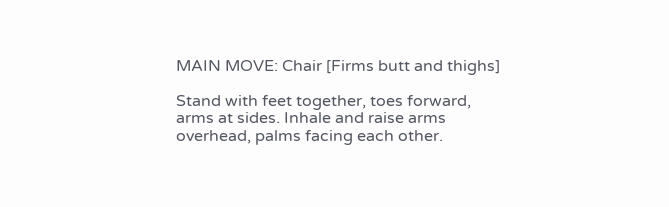MAIN MOVE: Chair [Firms butt and thighs]

Stand with feet together, toes forward, arms at sides. Inhale and raise arms overhead, palms facing each other.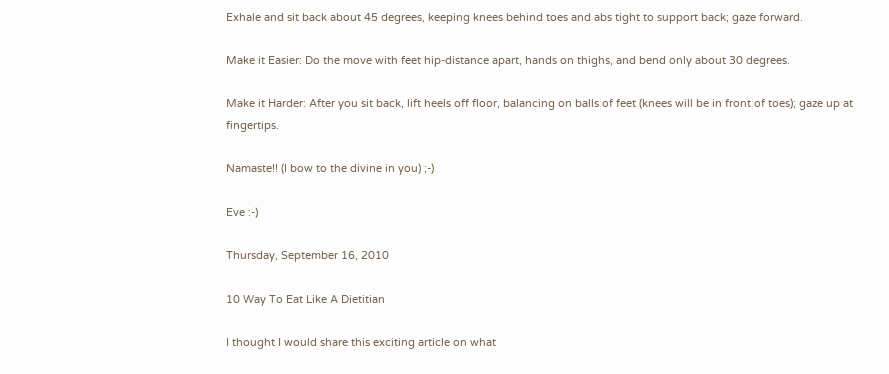Exhale and sit back about 45 degrees, keeping knees behind toes and abs tight to support back; gaze forward.

Make it Easier: Do the move with feet hip-distance apart, hands on thighs, and bend only about 30 degrees.

Make it Harder: After you sit back, lift heels off floor, balancing on balls of feet (knees will be in front of toes); gaze up at fingertips.

Namaste!! (I bow to the divine in you) ;-)

Eve :-)

Thursday, September 16, 2010

10 Way To Eat Like A Dietitian

I thought I would share this exciting article on what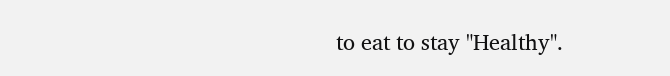to eat to stay "Healthy".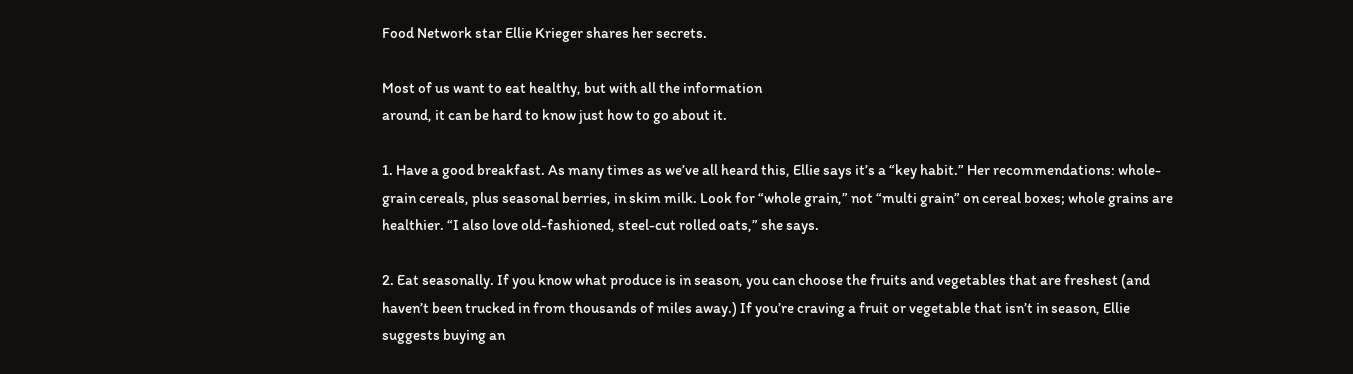Food Network star Ellie Krieger shares her secrets.

Most of us want to eat healthy, but with all the information
around, it can be hard to know just how to go about it.

1. Have a good breakfast. As many times as we’ve all heard this, Ellie says it’s a “key habit.” Her recommendations: whole-grain cereals, plus seasonal berries, in skim milk. Look for “whole grain,” not “multi grain” on cereal boxes; whole grains are healthier. “I also love old-fashioned, steel-cut rolled oats,” she says.

2. Eat seasonally. If you know what produce is in season, you can choose the fruits and vegetables that are freshest (and haven’t been trucked in from thousands of miles away.) If you’re craving a fruit or vegetable that isn’t in season, Ellie suggests buying an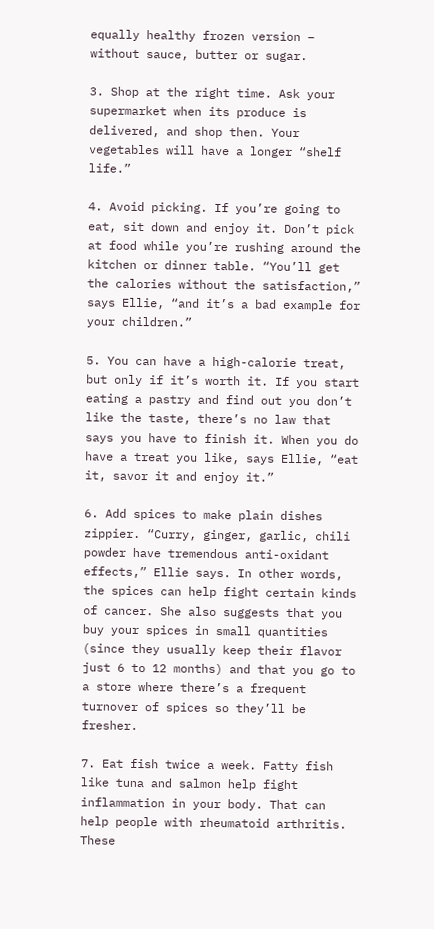equally healthy frozen version – without sauce, butter or sugar.

3. Shop at the right time. Ask your supermarket when its produce is delivered, and shop then. Your vegetables will have a longer “shelf life.”

4. Avoid picking. If you’re going to eat, sit down and enjoy it. Don’t pick at food while you’re rushing around the kitchen or dinner table. “You’ll get the calories without the satisfaction,” says Ellie, “and it’s a bad example for your children.”

5. You can have a high-calorie treat, but only if it’s worth it. If you start eating a pastry and find out you don’t like the taste, there’s no law that says you have to finish it. When you do have a treat you like, says Ellie, “eat it, savor it and enjoy it.”

6. Add spices to make plain dishes zippier. “Curry, ginger, garlic, chili powder have tremendous anti-oxidant effects,” Ellie says. In other words, the spices can help fight certain kinds of cancer. She also suggests that you buy your spices in small quantities (since they usually keep their flavor just 6 to 12 months) and that you go to a store where there’s a frequent turnover of spices so they’ll be fresher.

7. Eat fish twice a week. Fatty fish like tuna and salmon help fight inflammation in your body. That can help people with rheumatoid arthritis. These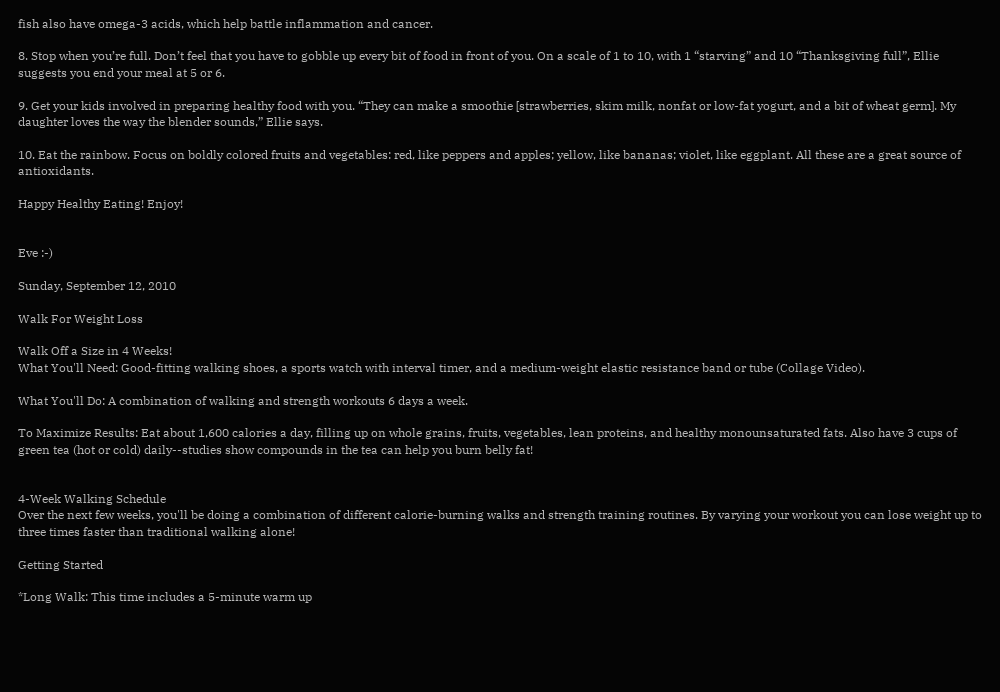fish also have omega-3 acids, which help battle inflammation and cancer.

8. Stop when you’re full. Don’t feel that you have to gobble up every bit of food in front of you. On a scale of 1 to 10, with 1 “starving” and 10 “Thanksgiving full”, Ellie suggests you end your meal at 5 or 6.

9. Get your kids involved in preparing healthy food with you. “They can make a smoothie [strawberries, skim milk, nonfat or low-fat yogurt, and a bit of wheat germ]. My daughter loves the way the blender sounds,” Ellie says.

10. Eat the rainbow. Focus on boldly colored fruits and vegetables: red, like peppers and apples; yellow, like bananas; violet, like eggplant. All these are a great source of antioxidants.

Happy Healthy Eating! Enjoy!


Eve :-)

Sunday, September 12, 2010

Walk For Weight Loss

Walk Off a Size in 4 Weeks!
What You'll Need: Good-fitting walking shoes, a sports watch with interval timer, and a medium-weight elastic resistance band or tube (Collage Video).

What You'll Do: A combination of walking and strength workouts 6 days a week.

To Maximize Results: Eat about 1,600 calories a day, filling up on whole grains, fruits, vegetables, lean proteins, and healthy monounsaturated fats. Also have 3 cups of green tea (hot or cold) daily--studies show compounds in the tea can help you burn belly fat!


4-Week Walking Schedule
Over the next few weeks, you'll be doing a combination of different calorie-burning walks and strength training routines. By varying your workout you can lose weight up to three times faster than traditional walking alone!

Getting Started

*Long Walk: This time includes a 5-minute warm up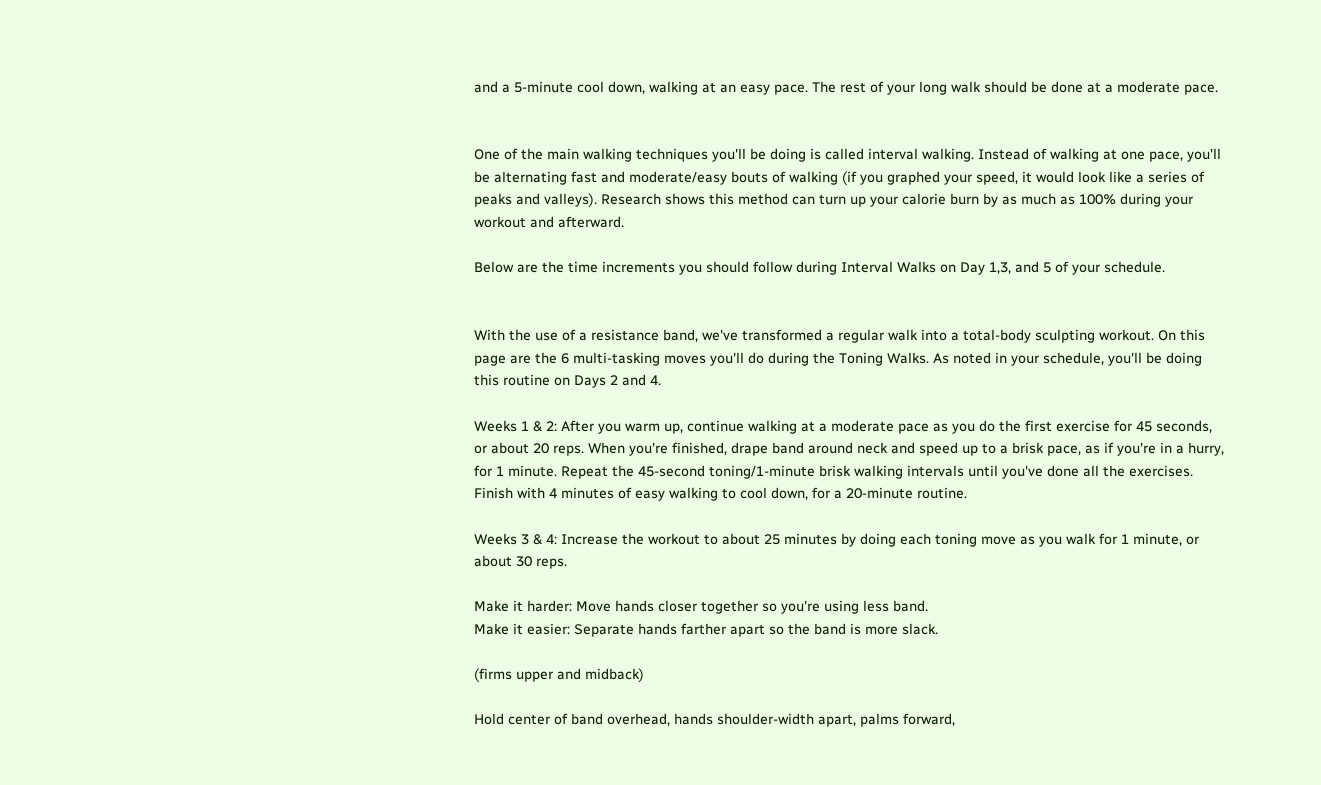and a 5-minute cool down, walking at an easy pace. The rest of your long walk should be done at a moderate pace.


One of the main walking techniques you'll be doing is called interval walking. Instead of walking at one pace, you'll be alternating fast and moderate/easy bouts of walking (if you graphed your speed, it would look like a series of peaks and valleys). Research shows this method can turn up your calorie burn by as much as 100% during your workout and afterward.

Below are the time increments you should follow during Interval Walks on Day 1,3, and 5 of your schedule.


With the use of a resistance band, we've transformed a regular walk into a total-body sculpting workout. On this page are the 6 multi-tasking moves you'll do during the Toning Walks. As noted in your schedule, you'll be doing this routine on Days 2 and 4.

Weeks 1 & 2: After you warm up, continue walking at a moderate pace as you do the first exercise for 45 seconds, or about 20 reps. When you're finished, drape band around neck and speed up to a brisk pace, as if you're in a hurry, for 1 minute. Repeat the 45-second toning/1-minute brisk walking intervals until you've done all the exercises. Finish with 4 minutes of easy walking to cool down, for a 20-minute routine.

Weeks 3 & 4: Increase the workout to about 25 minutes by doing each toning move as you walk for 1 minute, or about 30 reps.

Make it harder: Move hands closer together so you're using less band.
Make it easier: Separate hands farther apart so the band is more slack.

(firms upper and midback)

Hold center of band overhead, hands shoulder-width apart, palms forward,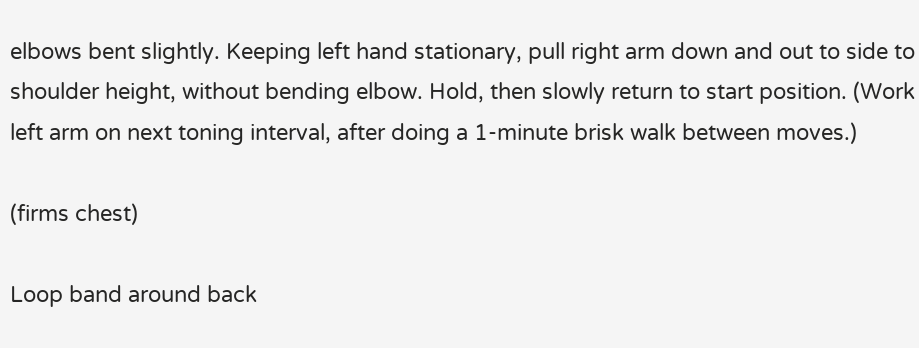elbows bent slightly. Keeping left hand stationary, pull right arm down and out to side to shoulder height, without bending elbow. Hold, then slowly return to start position. (Work left arm on next toning interval, after doing a 1-minute brisk walk between moves.)

(firms chest)

Loop band around back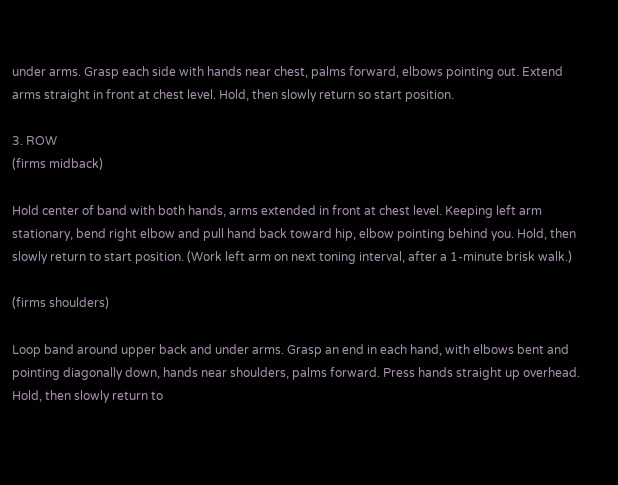under arms. Grasp each side with hands near chest, palms forward, elbows pointing out. Extend arms straight in front at chest level. Hold, then slowly return so start position.

3. ROW
(firms midback)

Hold center of band with both hands, arms extended in front at chest level. Keeping left arm stationary, bend right elbow and pull hand back toward hip, elbow pointing behind you. Hold, then slowly return to start position. (Work left arm on next toning interval, after a 1-minute brisk walk.)

(firms shoulders)

Loop band around upper back and under arms. Grasp an end in each hand, with elbows bent and pointing diagonally down, hands near shoulders, palms forward. Press hands straight up overhead. Hold, then slowly return to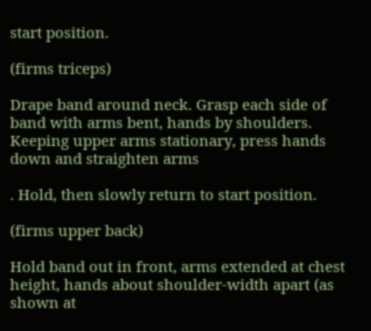start position.

(firms triceps)

Drape band around neck. Grasp each side of band with arms bent, hands by shoulders. Keeping upper arms stationary, press hands down and straighten arms

. Hold, then slowly return to start position.

(firms upper back)

Hold band out in front, arms extended at chest height, hands about shoulder-width apart (as shown at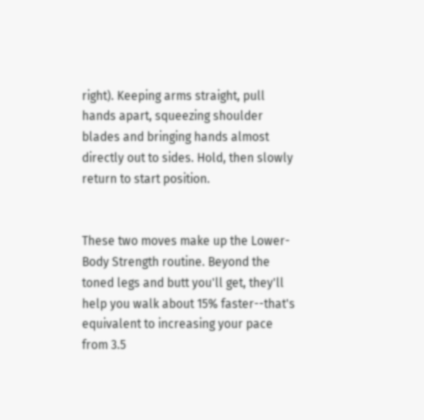right). Keeping arms straight, pull hands apart, squeezing shoulder blades and bringing hands almost directly out to sides. Hold, then slowly return to start position.


These two moves make up the Lower-Body Strength routine. Beyond the toned legs and butt you'll get, they'll help you walk about 15% faster--that's equivalent to increasing your pace from 3.5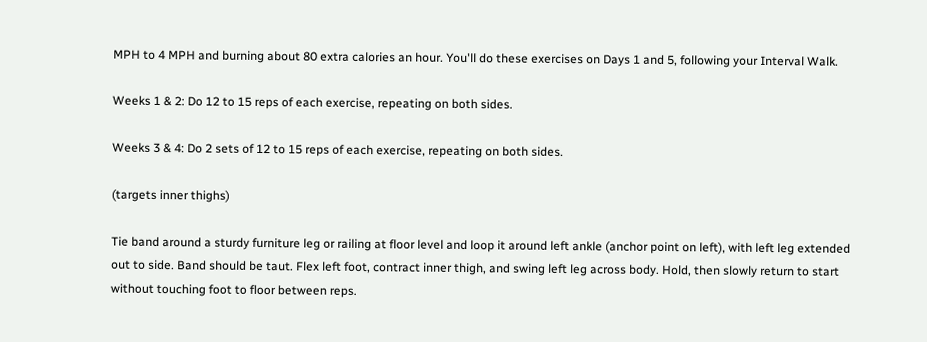MPH to 4 MPH and burning about 80 extra calories an hour. You'll do these exercises on Days 1 and 5, following your Interval Walk.

Weeks 1 & 2: Do 12 to 15 reps of each exercise, repeating on both sides.

Weeks 3 & 4: Do 2 sets of 12 to 15 reps of each exercise, repeating on both sides.

(targets inner thighs)

Tie band around a sturdy furniture leg or railing at floor level and loop it around left ankle (anchor point on left), with left leg extended out to side. Band should be taut. Flex left foot, contract inner thigh, and swing left leg across body. Hold, then slowly return to start without touching foot to floor between reps.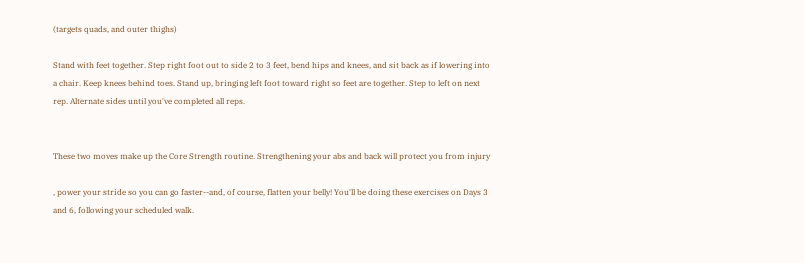(targets quads, and outer thighs)

Stand with feet together. Step right foot out to side 2 to 3 feet, bend hips and knees, and sit back as if lowering into a chair. Keep knees behind toes. Stand up, bringing left foot toward right so feet are together. Step to left on next rep. Alternate sides until you've completed all reps.


These two moves make up the Core Strength routine. Strengthening your abs and back will protect you from injury

, power your stride so you can go faster--and, of course, flatten your belly! You'll be doing these exercises on Days 3 and 6, following your scheduled walk.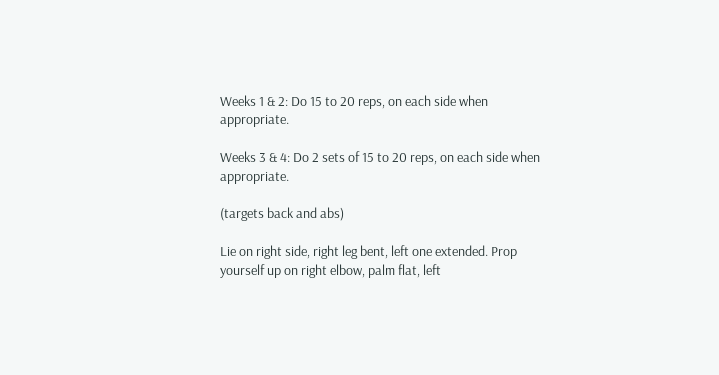Weeks 1 & 2: Do 15 to 20 reps, on each side when appropriate.

Weeks 3 & 4: Do 2 sets of 15 to 20 reps, on each side when appropriate.

(targets back and abs)

Lie on right side, right leg bent, left one extended. Prop yourself up on right elbow, palm flat, left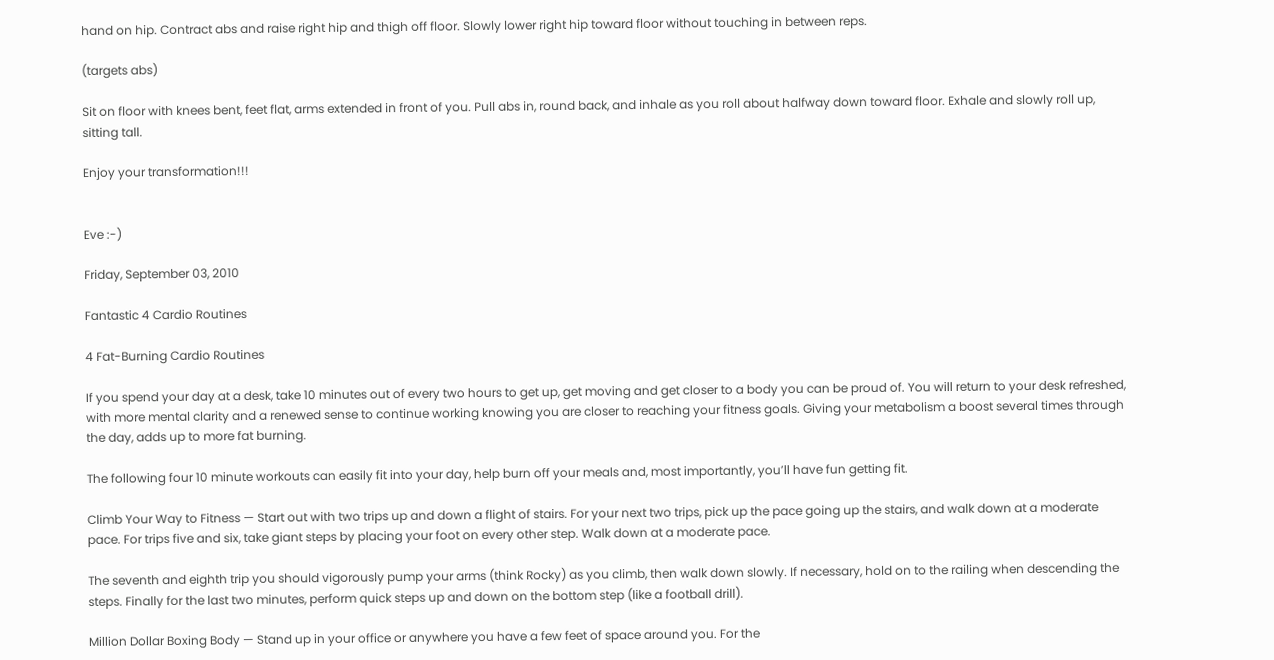hand on hip. Contract abs and raise right hip and thigh off floor. Slowly lower right hip toward floor without touching in between reps.

(targets abs)

Sit on floor with knees bent, feet flat, arms extended in front of you. Pull abs in, round back, and inhale as you roll about halfway down toward floor. Exhale and slowly roll up, sitting tall.

Enjoy your transformation!!!


Eve :-)

Friday, September 03, 2010

Fantastic 4 Cardio Routines

4 Fat-Burning Cardio Routines

If you spend your day at a desk, take 10 minutes out of every two hours to get up, get moving and get closer to a body you can be proud of. You will return to your desk refreshed, with more mental clarity and a renewed sense to continue working knowing you are closer to reaching your fitness goals. Giving your metabolism a boost several times through the day, adds up to more fat burning.

The following four 10 minute workouts can easily fit into your day, help burn off your meals and, most importantly, you’ll have fun getting fit.

Climb Your Way to Fitness — Start out with two trips up and down a flight of stairs. For your next two trips, pick up the pace going up the stairs, and walk down at a moderate pace. For trips five and six, take giant steps by placing your foot on every other step. Walk down at a moderate pace.

The seventh and eighth trip you should vigorously pump your arms (think Rocky) as you climb, then walk down slowly. If necessary, hold on to the railing when descending the steps. Finally for the last two minutes, perform quick steps up and down on the bottom step (like a football drill).

Million Dollar Boxing Body — Stand up in your office or anywhere you have a few feet of space around you. For the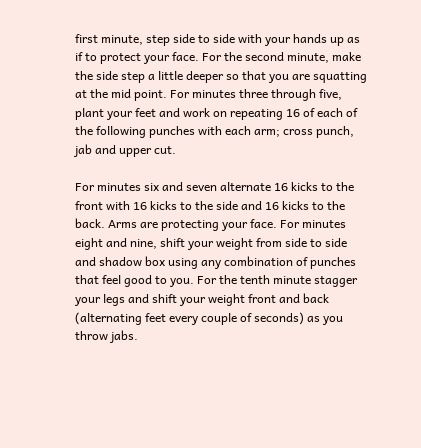first minute, step side to side with your hands up as if to protect your face. For the second minute, make the side step a little deeper so that you are squatting at the mid point. For minutes three through five, plant your feet and work on repeating 16 of each of the following punches with each arm; cross punch, jab and upper cut.

For minutes six and seven alternate 16 kicks to the front with 16 kicks to the side and 16 kicks to the back. Arms are protecting your face. For minutes eight and nine, shift your weight from side to side and shadow box using any combination of punches that feel good to you. For the tenth minute stagger your legs and shift your weight front and back (alternating feet every couple of seconds) as you throw jabs.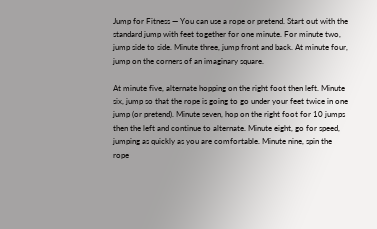Jump for Fitness — You can use a rope or pretend. Start out with the standard jump with feet together for one minute. For minute two, jump side to side. Minute three, jump front and back. At minute four, jump on the corners of an imaginary square.

At minute five, alternate hopping on the right foot then left. Minute six, jump so that the rope is going to go under your feet twice in one jump (or pretend). Minute seven, hop on the right foot for 10 jumps then the left and continue to alternate. Minute eight, go for speed, jumping as quickly as you are comfortable. Minute nine, spin the rope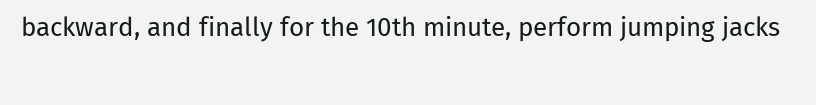backward, and finally for the 10th minute, perform jumping jacks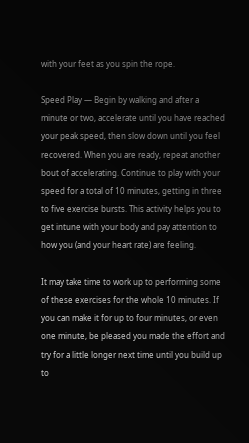with your feet as you spin the rope.

Speed Play — Begin by walking and after a minute or two, accelerate until you have reached your peak speed, then slow down until you feel recovered. When you are ready, repeat another bout of accelerating. Continue to play with your speed for a total of 10 minutes, getting in three to five exercise bursts. This activity helps you to get intune with your body and pay attention to how you (and your heart rate) are feeling.

It may take time to work up to performing some of these exercises for the whole 10 minutes. If you can make it for up to four minutes, or even one minute, be pleased you made the effort and try for a little longer next time until you build up to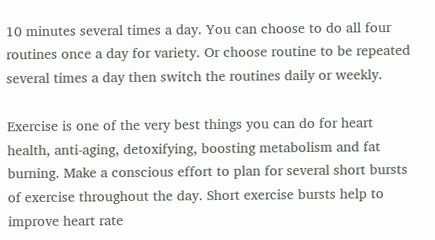10 minutes several times a day. You can choose to do all four routines once a day for variety. Or choose routine to be repeated several times a day then switch the routines daily or weekly.

Exercise is one of the very best things you can do for heart health, anti-aging, detoxifying, boosting metabolism and fat burning. Make a conscious effort to plan for several short bursts of exercise throughout the day. Short exercise bursts help to improve heart rate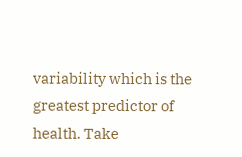variability which is the greatest predictor of health. Take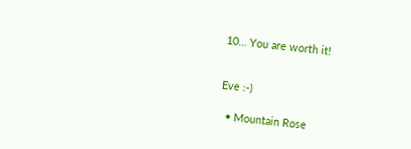10… You are worth it!


Eve :-)

  • Mountain Rose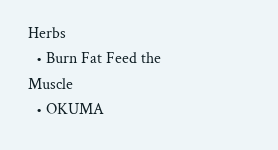Herbs
  • Burn Fat Feed the Muscle
  • OKUMA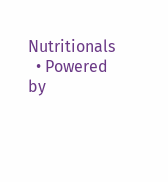Nutritionals
  • Powered by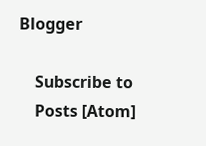Blogger

    Subscribe to
    Posts [Atom]